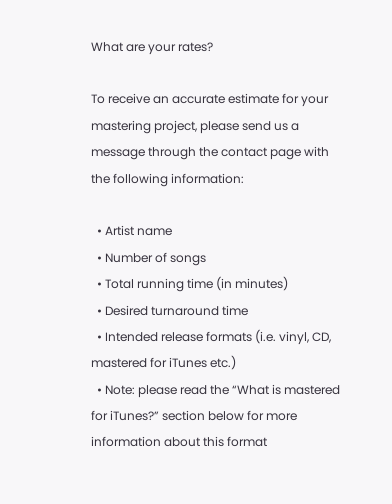What are your rates?

To receive an accurate estimate for your mastering project, please send us a message through the contact page with the following information:

  • Artist name
  • Number of songs
  • Total running time (in minutes)
  • Desired turnaround time
  • Intended release formats (i.e. vinyl, CD, mastered for iTunes etc.)
  • Note: please read the “What is mastered for iTunes?” section below for more information about this format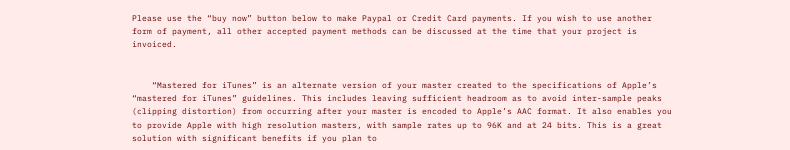Please use the “buy now” button below to make Paypal or Credit Card payments. If you wish to use another form of payment, all other accepted payment methods can be discussed at the time that your project is invoiced.


    “Mastered for iTunes” is an alternate version of your master created to the specifications of Apple’s “mastered for iTunes” guidelines. This includes leaving sufficient headroom as to avoid inter-sample peaks (clipping distortion) from occurring after your master is encoded to Apple’s AAC format. It also enables you to provide Apple with high resolution masters, with sample rates up to 96K and at 24 bits. This is a great solution with significant benefits if you plan to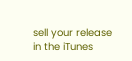sell your release in the iTunes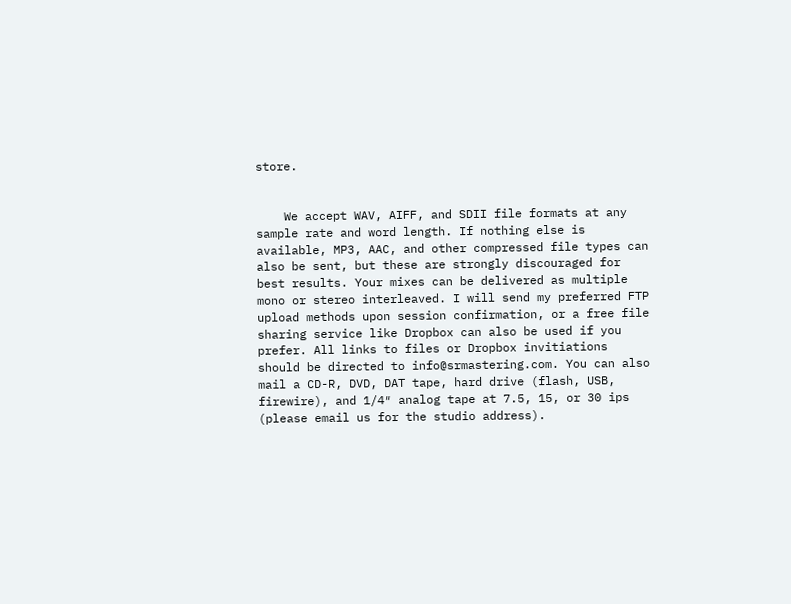store.


    We accept WAV, AIFF, and SDII file formats at any sample rate and word length. If nothing else is available, MP3, AAC, and other compressed file types can also be sent, but these are strongly discouraged for best results. Your mixes can be delivered as multiple mono or stereo interleaved. I will send my preferred FTP upload methods upon session confirmation, or a free file sharing service like Dropbox can also be used if you prefer. All links to files or Dropbox invitiations should be directed to info@srmastering.com. You can also mail a CD-R, DVD, DAT tape, hard drive (flash, USB, firewire), and 1/4″ analog tape at 7.5, 15, or 30 ips (please email us for the studio address).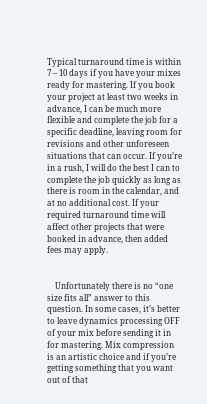Typical turnaround time is within 7 – 10 days if you have your mixes ready for mastering. If you book your project at least two weeks in advance, I can be much more flexible and complete the job for a specific deadline, leaving room for revisions and other unforeseen situations that can occur. If you’re in a rush, I will do the best I can to complete the job quickly as long as there is room in the calendar, and at no additional cost. If your required turnaround time will affect other projects that were booked in advance, then added fees may apply.


    Unfortunately there is no “one size fits all” answer to this question. In some cases, it’s better to leave dynamics processing OFF of your mix before sending it in for mastering. Mix compression is an artistic choice and if you’re getting something that you want out of that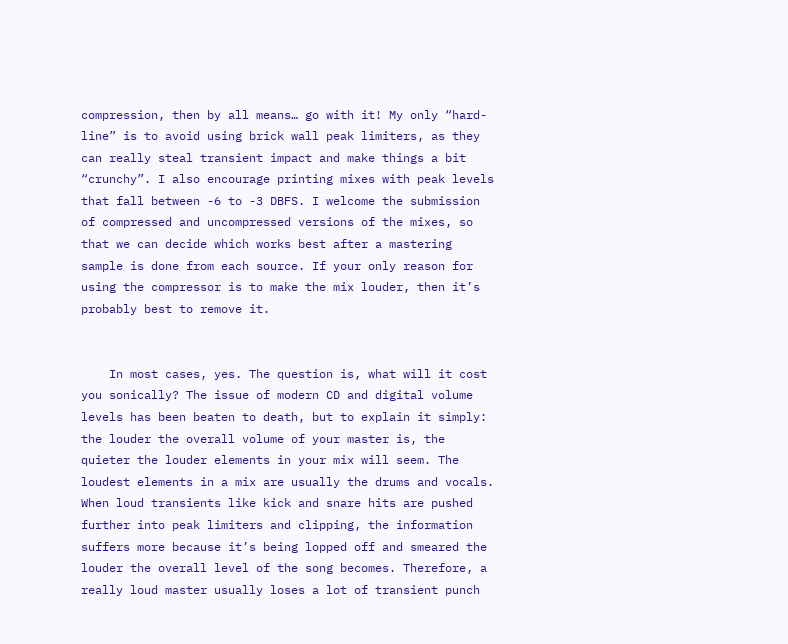compression, then by all means… go with it! My only “hard-line” is to avoid using brick wall peak limiters, as they can really steal transient impact and make things a bit “crunchy”. I also encourage printing mixes with peak levels that fall between -6 to -3 DBFS. I welcome the submission of compressed and uncompressed versions of the mixes, so that we can decide which works best after a mastering sample is done from each source. If your only reason for using the compressor is to make the mix louder, then it’s probably best to remove it.


    In most cases, yes. The question is, what will it cost you sonically? The issue of modern CD and digital volume levels has been beaten to death, but to explain it simply: the louder the overall volume of your master is, the quieter the louder elements in your mix will seem. The loudest elements in a mix are usually the drums and vocals. When loud transients like kick and snare hits are pushed further into peak limiters and clipping, the information suffers more because it’s being lopped off and smeared the louder the overall level of the song becomes. Therefore, a really loud master usually loses a lot of transient punch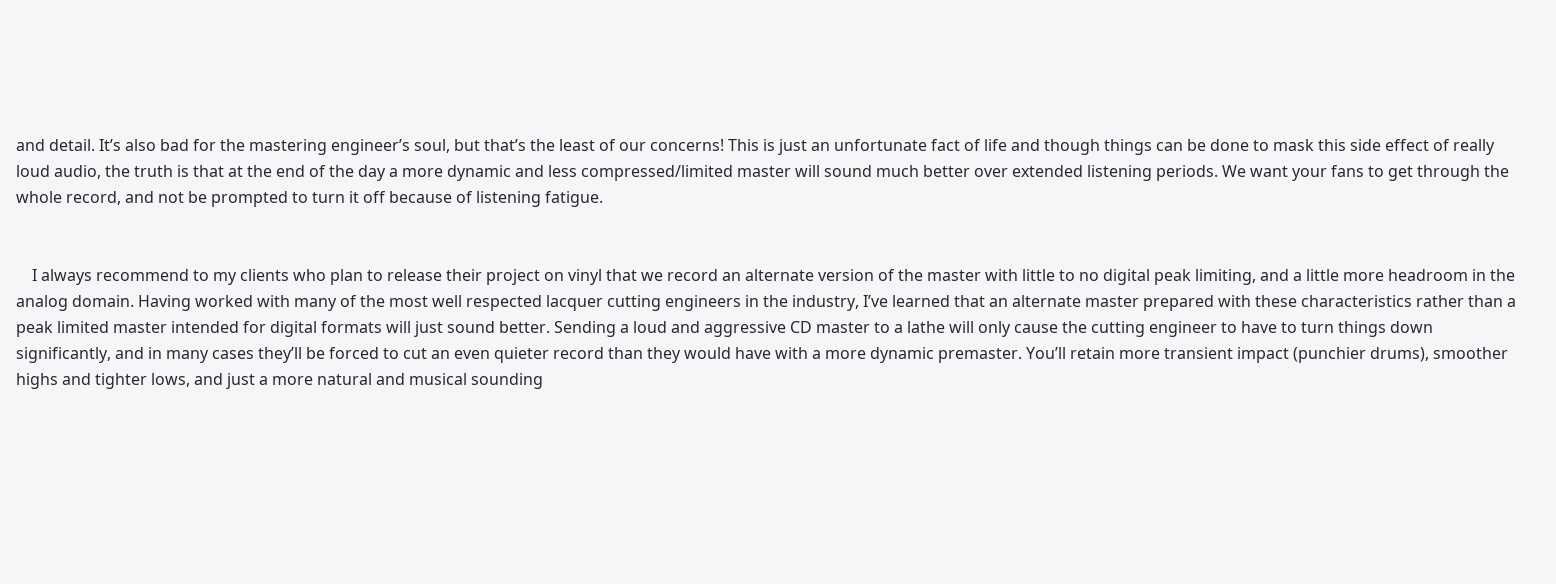and detail. It’s also bad for the mastering engineer’s soul, but that’s the least of our concerns! This is just an unfortunate fact of life and though things can be done to mask this side effect of really loud audio, the truth is that at the end of the day a more dynamic and less compressed/limited master will sound much better over extended listening periods. We want your fans to get through the whole record, and not be prompted to turn it off because of listening fatigue.


    I always recommend to my clients who plan to release their project on vinyl that we record an alternate version of the master with little to no digital peak limiting, and a little more headroom in the analog domain. Having worked with many of the most well respected lacquer cutting engineers in the industry, I’ve learned that an alternate master prepared with these characteristics rather than a peak limited master intended for digital formats will just sound better. Sending a loud and aggressive CD master to a lathe will only cause the cutting engineer to have to turn things down significantly, and in many cases they’ll be forced to cut an even quieter record than they would have with a more dynamic premaster. You’ll retain more transient impact (punchier drums), smoother highs and tighter lows, and just a more natural and musical sounding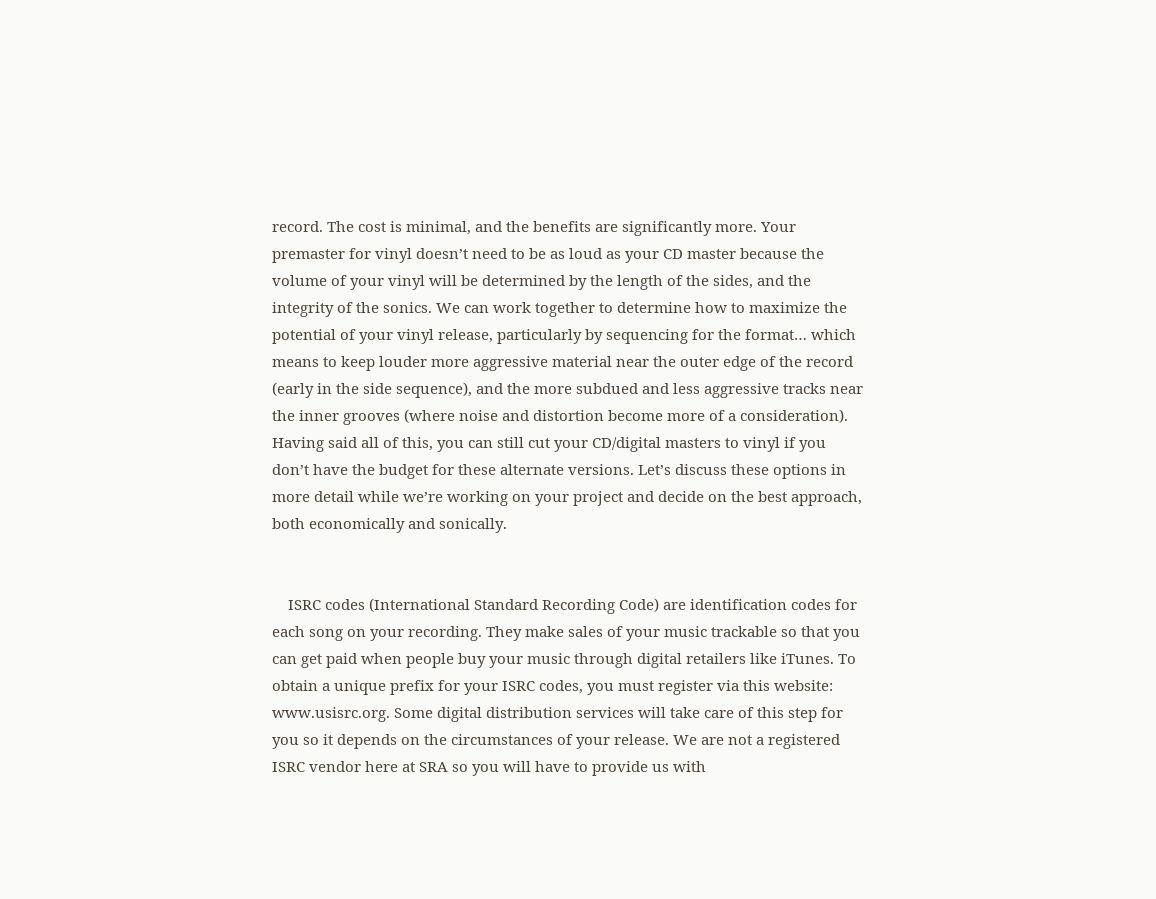record. The cost is minimal, and the benefits are significantly more. Your premaster for vinyl doesn’t need to be as loud as your CD master because the volume of your vinyl will be determined by the length of the sides, and the integrity of the sonics. We can work together to determine how to maximize the potential of your vinyl release, particularly by sequencing for the format… which means to keep louder more aggressive material near the outer edge of the record (early in the side sequence), and the more subdued and less aggressive tracks near the inner grooves (where noise and distortion become more of a consideration). Having said all of this, you can still cut your CD/digital masters to vinyl if you don’t have the budget for these alternate versions. Let’s discuss these options in more detail while we’re working on your project and decide on the best approach, both economically and sonically.


    ISRC codes (International Standard Recording Code) are identification codes for each song on your recording. They make sales of your music trackable so that you can get paid when people buy your music through digital retailers like iTunes. To obtain a unique prefix for your ISRC codes, you must register via this website: www.usisrc.org. Some digital distribution services will take care of this step for you so it depends on the circumstances of your release. We are not a registered ISRC vendor here at SRA so you will have to provide us with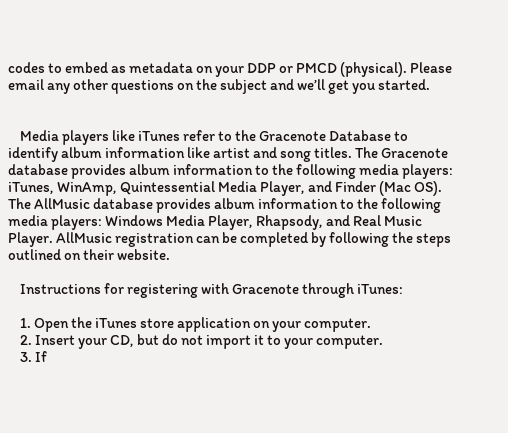codes to embed as metadata on your DDP or PMCD (physical). Please email any other questions on the subject and we’ll get you started.


    Media players like iTunes refer to the Gracenote Database to identify album information like artist and song titles. The Gracenote database provides album information to the following media players: iTunes, WinAmp, Quintessential Media Player, and Finder (Mac OS). The AllMusic database provides album information to the following media players: Windows Media Player, Rhapsody, and Real Music Player. AllMusic registration can be completed by following the steps outlined on their website.

    Instructions for registering with Gracenote through iTunes:

    1. Open the iTunes store application on your computer.
    2. Insert your CD, but do not import it to your computer.
    3. If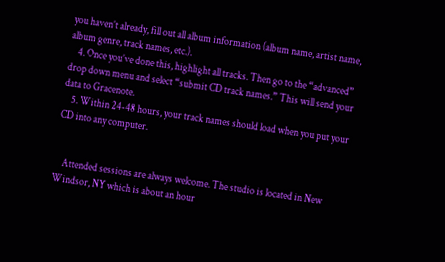you haven’t already, fill out all album information (album name, artist name, album genre, track names, etc.).
    4. Once you’ve done this, highlight all tracks. Then go to the “advanced” drop down menu and select “submit CD track names.” This will send your data to Gracenote.
    5. Within 24-48 hours, your track names should load when you put your CD into any computer.


    Attended sessions are always welcome. The studio is located in New Windsor, NY which is about an hour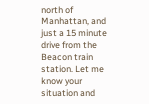north of Manhattan, and just a 15 minute drive from the Beacon train station. Let me know your situation and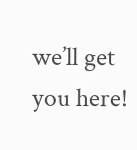we’ll get you here!